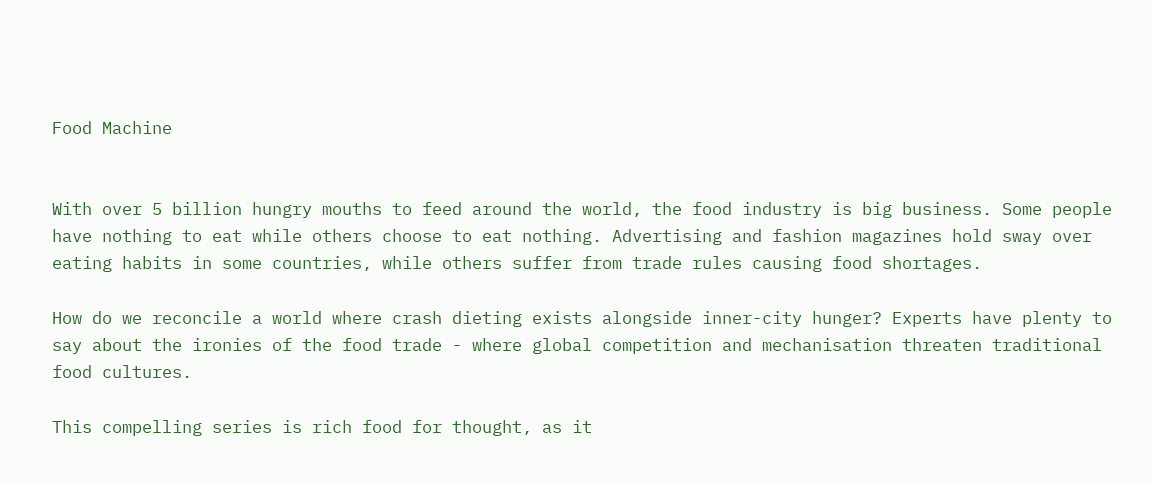Food Machine


With over 5 billion hungry mouths to feed around the world, the food industry is big business. Some people have nothing to eat while others choose to eat nothing. Advertising and fashion magazines hold sway over eating habits in some countries, while others suffer from trade rules causing food shortages.

How do we reconcile a world where crash dieting exists alongside inner-city hunger? Experts have plenty to say about the ironies of the food trade - where global competition and mechanisation threaten traditional food cultures.

This compelling series is rich food for thought, as it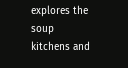explores the soup kitchens and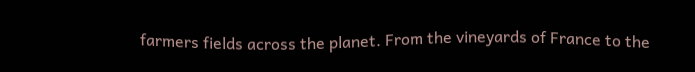farmers fields across the planet. From the vineyards of France to the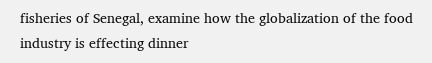fisheries of Senegal, examine how the globalization of the food industry is effecting dinner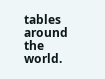tables around the world.